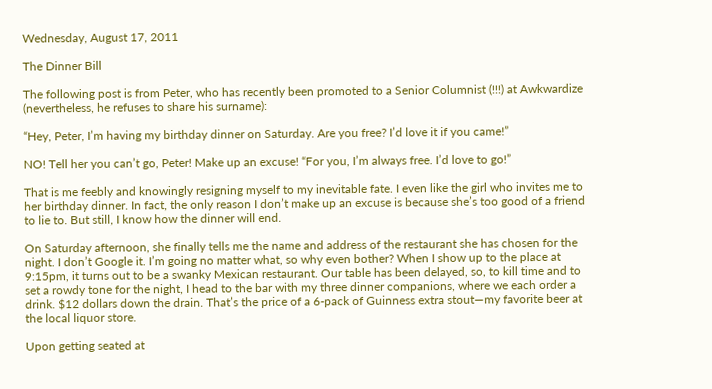Wednesday, August 17, 2011

The Dinner Bill

The following post is from Peter, who has recently been promoted to a Senior Columnist (!!!) at Awkwardize (nevertheless, he refuses to share his surname):

“Hey, Peter, I’m having my birthday dinner on Saturday. Are you free? I’d love it if you came!”

NO! Tell her you can’t go, Peter! Make up an excuse! “For you, I’m always free. I’d love to go!”

That is me feebly and knowingly resigning myself to my inevitable fate. I even like the girl who invites me to her birthday dinner. In fact, the only reason I don’t make up an excuse is because she’s too good of a friend to lie to. But still, I know how the dinner will end.

On Saturday afternoon, she finally tells me the name and address of the restaurant she has chosen for the night. I don’t Google it. I’m going no matter what, so why even bother? When I show up to the place at 9:15pm, it turns out to be a swanky Mexican restaurant. Our table has been delayed, so, to kill time and to set a rowdy tone for the night, I head to the bar with my three dinner companions, where we each order a drink. $12 dollars down the drain. That’s the price of a 6-pack of Guinness extra stout—my favorite beer at the local liquor store.

Upon getting seated at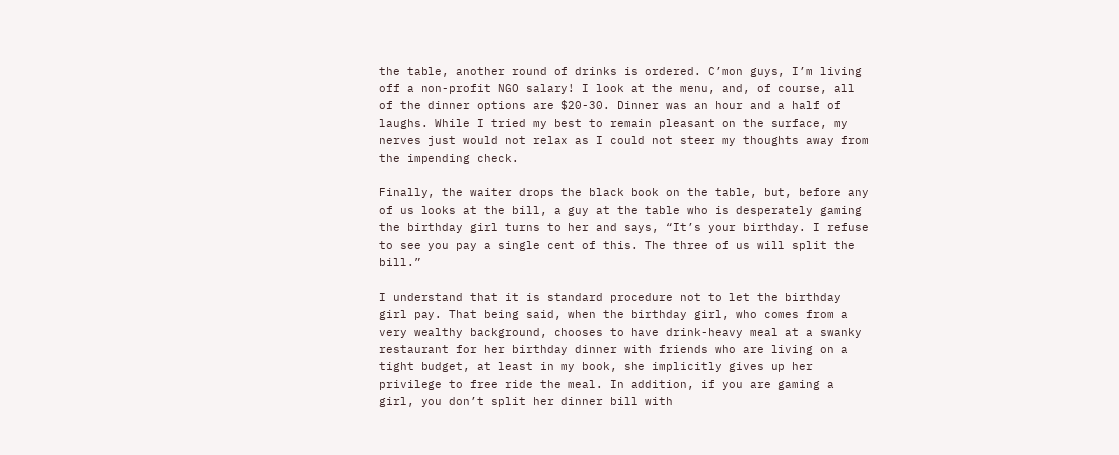the table, another round of drinks is ordered. C’mon guys, I’m living off a non-profit NGO salary! I look at the menu, and, of course, all of the dinner options are $20-30. Dinner was an hour and a half of laughs. While I tried my best to remain pleasant on the surface, my nerves just would not relax as I could not steer my thoughts away from the impending check.

Finally, the waiter drops the black book on the table, but, before any of us looks at the bill, a guy at the table who is desperately gaming the birthday girl turns to her and says, “It’s your birthday. I refuse to see you pay a single cent of this. The three of us will split the bill.”

I understand that it is standard procedure not to let the birthday girl pay. That being said, when the birthday girl, who comes from a very wealthy background, chooses to have drink-heavy meal at a swanky restaurant for her birthday dinner with friends who are living on a tight budget, at least in my book, she implicitly gives up her privilege to free ride the meal. In addition, if you are gaming a girl, you don’t split her dinner bill with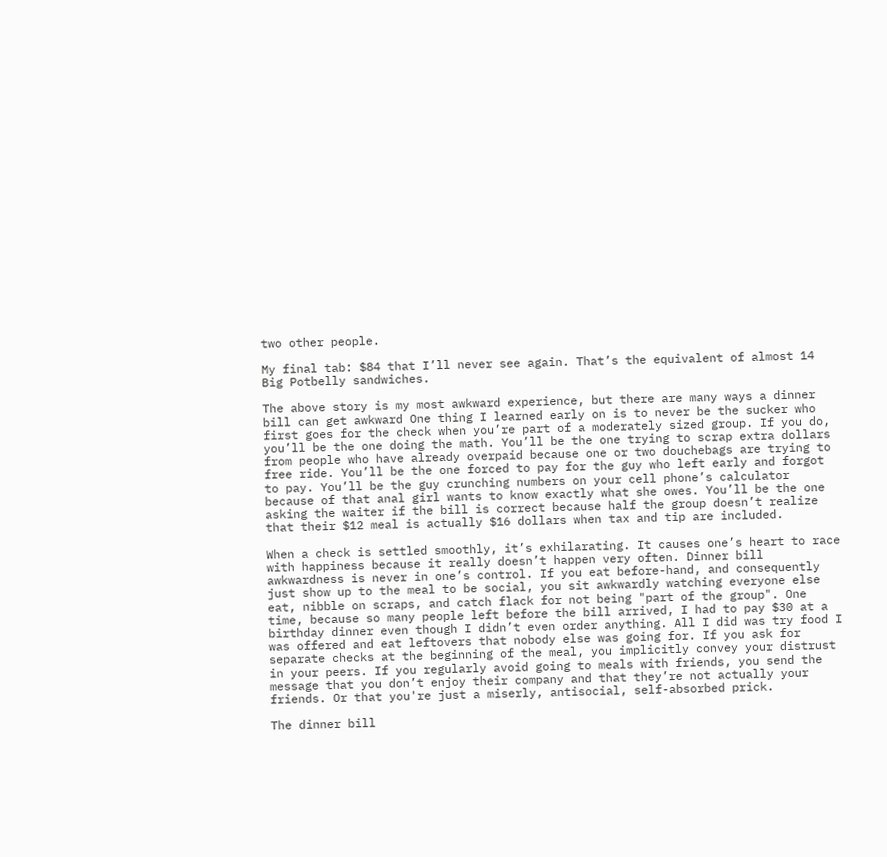two other people.

My final tab: $84 that I’ll never see again. That’s the equivalent of almost 14 Big Potbelly sandwiches.

The above story is my most awkward experience, but there are many ways a dinner bill can get awkward One thing I learned early on is to never be the sucker who first goes for the check when you’re part of a moderately sized group. If you do, you’ll be the one doing the math. You’ll be the one trying to scrap extra dollars from people who have already overpaid because one or two douchebags are trying to free ride. You’ll be the one forced to pay for the guy who left early and forgot to pay. You’ll be the guy crunching numbers on your cell phone’s calculator because of that anal girl wants to know exactly what she owes. You’ll be the one asking the waiter if the bill is correct because half the group doesn’t realize that their $12 meal is actually $16 dollars when tax and tip are included.

When a check is settled smoothly, it’s exhilarating. It causes one’s heart to race with happiness because it really doesn’t happen very often. Dinner bill awkwardness is never in one’s control. If you eat before-hand, and consequently just show up to the meal to be social, you sit awkwardly watching everyone else eat, nibble on scraps, and catch flack for not being "part of the group". One time, because so many people left before the bill arrived, I had to pay $30 at a birthday dinner even though I didn’t even order anything. All I did was try food I was offered and eat leftovers that nobody else was going for. If you ask for separate checks at the beginning of the meal, you implicitly convey your distrust in your peers. If you regularly avoid going to meals with friends, you send the message that you don’t enjoy their company and that they’re not actually your friends. Or that you're just a miserly, antisocial, self-absorbed prick.

The dinner bill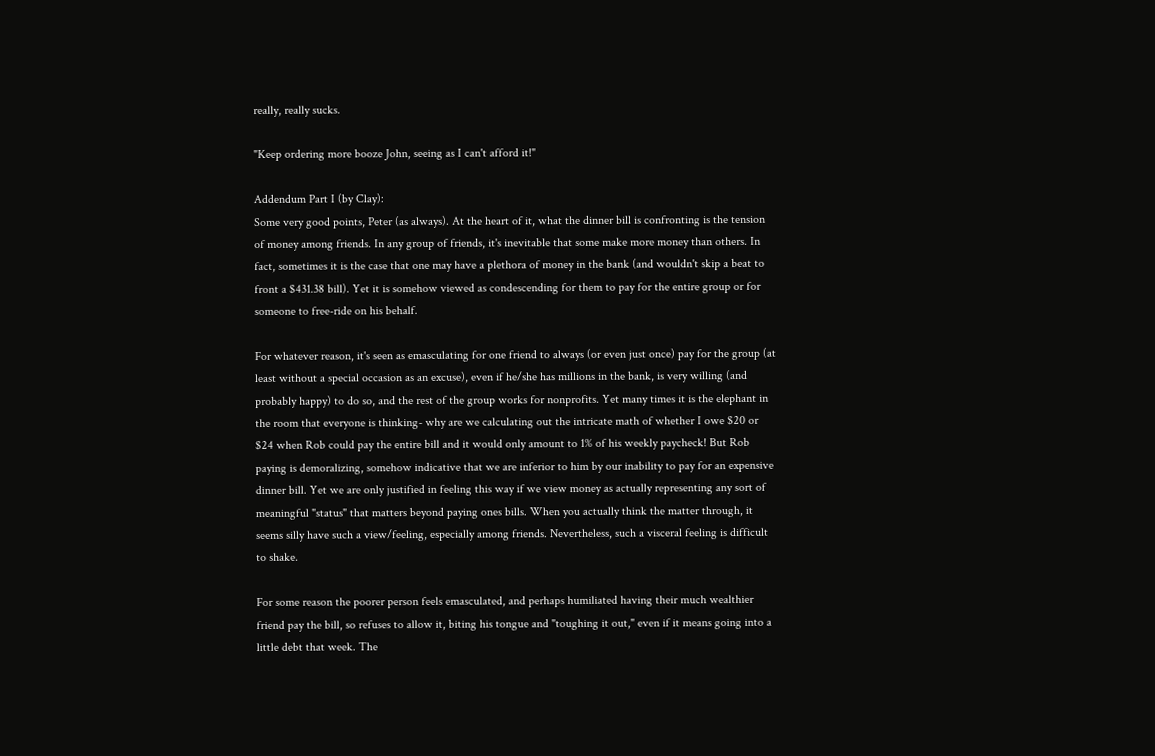really, really sucks.

"Keep ordering more booze John, seeing as I can't afford it!"

Addendum Part I (by Clay):
Some very good points, Peter (as always). At the heart of it, what the dinner bill is confronting is the tension of money among friends. In any group of friends, it's inevitable that some make more money than others. In fact, sometimes it is the case that one may have a plethora of money in the bank (and wouldn't skip a beat to front a $431.38 bill). Yet it is somehow viewed as condescending for them to pay for the entire group or for someone to free-ride on his behalf.

For whatever reason, it's seen as emasculating for one friend to always (or even just once) pay for the group (at least without a special occasion as an excuse), even if he/she has millions in the bank, is very willing (and probably happy) to do so, and the rest of the group works for nonprofits. Yet many times it is the elephant in the room that everyone is thinking- why are we calculating out the intricate math of whether I owe $20 or $24 when Rob could pay the entire bill and it would only amount to 1% of his weekly paycheck! But Rob paying is demoralizing, somehow indicative that we are inferior to him by our inability to pay for an expensive dinner bill. Yet we are only justified in feeling this way if we view money as actually representing any sort of meaningful "status" that matters beyond paying ones bills. When you actually think the matter through, it seems silly have such a view/feeling, especially among friends. Nevertheless, such a visceral feeling is difficult to shake.

For some reason the poorer person feels emasculated, and perhaps humiliated having their much wealthier friend pay the bill, so refuses to allow it, biting his tongue and "toughing it out," even if it means going into a little debt that week. The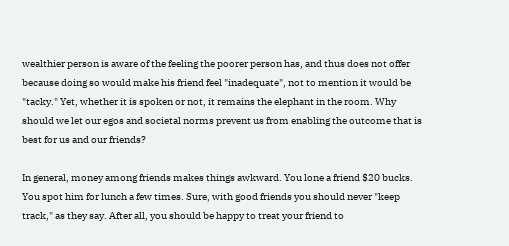wealthier person is aware of the feeling the poorer person has, and thus does not offer because doing so would make his friend feel "inadequate", not to mention it would be "tacky." Yet, whether it is spoken or not, it remains the elephant in the room. Why should we let our egos and societal norms prevent us from enabling the outcome that is best for us and our friends?

In general, money among friends makes things awkward. You lone a friend $20 bucks. You spot him for lunch a few times. Sure, with good friends you should never "keep track," as they say. After all, you should be happy to treat your friend to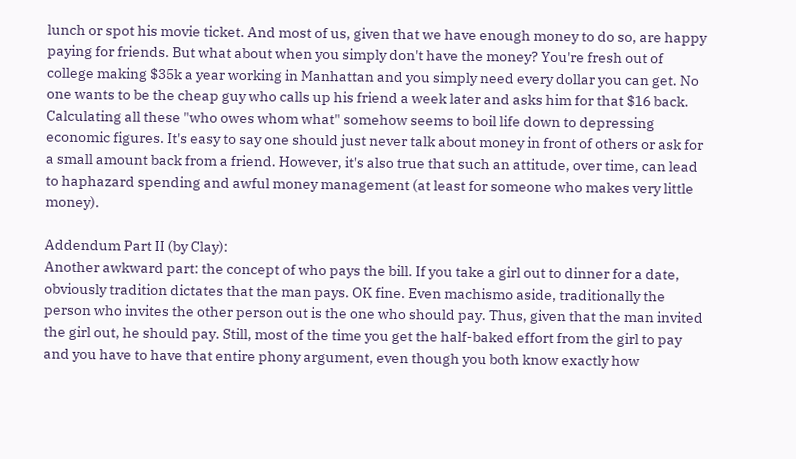lunch or spot his movie ticket. And most of us, given that we have enough money to do so, are happy paying for friends. But what about when you simply don't have the money? You're fresh out of college making $35k a year working in Manhattan and you simply need every dollar you can get. No one wants to be the cheap guy who calls up his friend a week later and asks him for that $16 back. Calculating all these "who owes whom what" somehow seems to boil life down to depressing economic figures. It's easy to say one should just never talk about money in front of others or ask for a small amount back from a friend. However, it's also true that such an attitude, over time, can lead to haphazard spending and awful money management (at least for someone who makes very little money).

Addendum Part II (by Clay):
Another awkward part: the concept of who pays the bill. If you take a girl out to dinner for a date, obviously tradition dictates that the man pays. OK fine. Even machismo aside, traditionally the person who invites the other person out is the one who should pay. Thus, given that the man invited the girl out, he should pay. Still, most of the time you get the half-baked effort from the girl to pay and you have to have that entire phony argument, even though you both know exactly how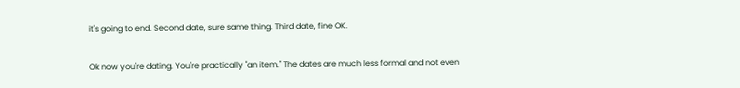it's going to end. Second date, sure same thing. Third date, fine OK.

Ok now you're dating. You're practically "an item." The dates are much less formal and not even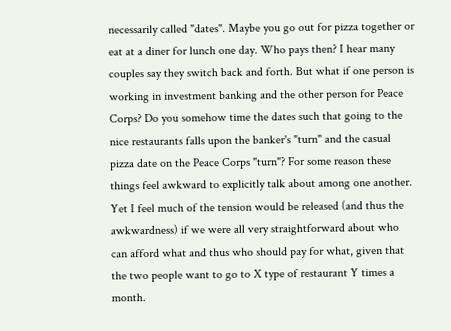necessarily called "dates". Maybe you go out for pizza together or eat at a diner for lunch one day. Who pays then? I hear many couples say they switch back and forth. But what if one person is working in investment banking and the other person for Peace Corps? Do you somehow time the dates such that going to the nice restaurants falls upon the banker's "turn" and the casual pizza date on the Peace Corps "turn"? For some reason these things feel awkward to explicitly talk about among one another. Yet I feel much of the tension would be released (and thus the awkwardness) if we were all very straightforward about who can afford what and thus who should pay for what, given that the two people want to go to X type of restaurant Y times a month.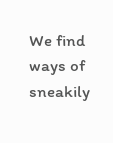We find ways of sneakily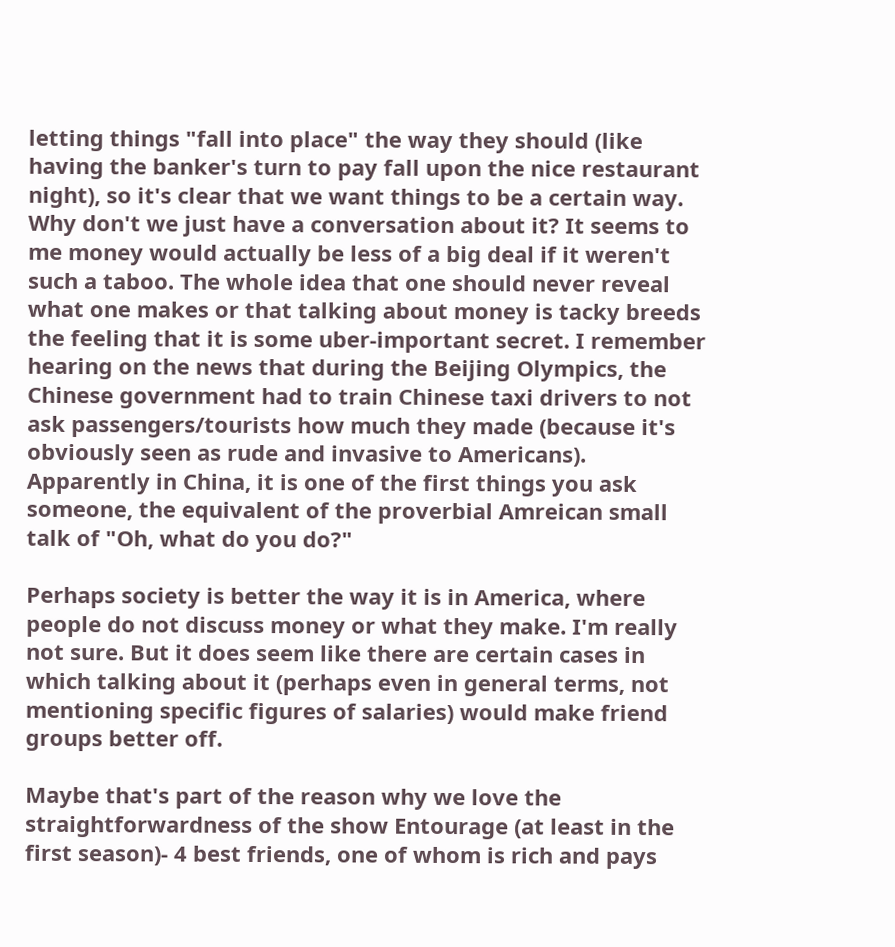letting things "fall into place" the way they should (like having the banker's turn to pay fall upon the nice restaurant night), so it's clear that we want things to be a certain way. Why don't we just have a conversation about it? It seems to me money would actually be less of a big deal if it weren't such a taboo. The whole idea that one should never reveal what one makes or that talking about money is tacky breeds the feeling that it is some uber-important secret. I remember hearing on the news that during the Beijing Olympics, the Chinese government had to train Chinese taxi drivers to not ask passengers/tourists how much they made (because it's obviously seen as rude and invasive to Americans). Apparently in China, it is one of the first things you ask someone, the equivalent of the proverbial Amreican small talk of "Oh, what do you do?"

Perhaps society is better the way it is in America, where people do not discuss money or what they make. I'm really not sure. But it does seem like there are certain cases in which talking about it (perhaps even in general terms, not mentioning specific figures of salaries) would make friend groups better off.

Maybe that's part of the reason why we love the straightforwardness of the show Entourage (at least in the first season)- 4 best friends, one of whom is rich and pays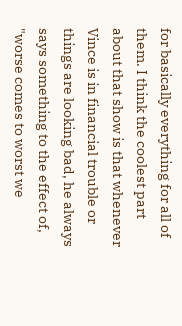for basically everything for all of them. I think the coolest part about that show is that whenever Vince is in financial trouble or things are looking bad, he always says something to the effect of, "worse comes to worst we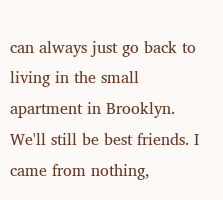can always just go back to living in the small apartment in Brooklyn. We'll still be best friends. I came from nothing,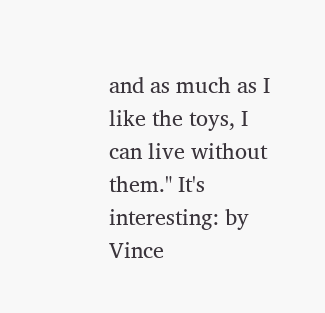and as much as I like the toys, I can live without them." It's interesting: by Vince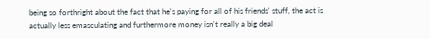being so forthright about the fact that he's paying for all of his friends' stuff, the act is actually less emasculating and furthermore money isn't really a big deal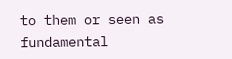to them or seen as fundamental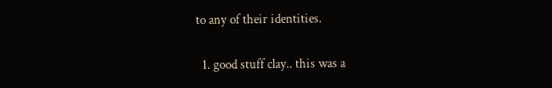to any of their identities.


  1. good stuff clay.. this was a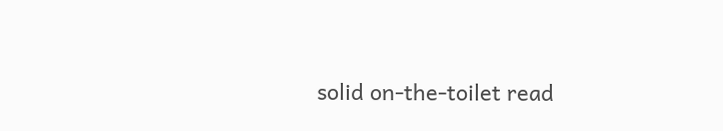solid on-the-toilet read